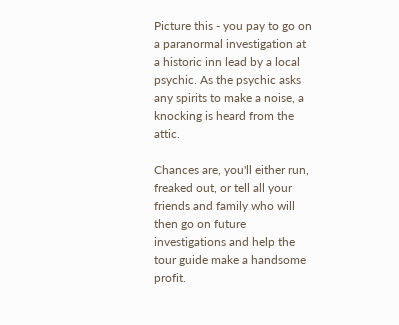Picture this - you pay to go on a paranormal investigation at a historic inn lead by a local psychic. As the psychic asks any spirits to make a noise, a knocking is heard from the attic.

Chances are, you'll either run, freaked out, or tell all your friends and family who will then go on future investigations and help the tour guide make a handsome profit.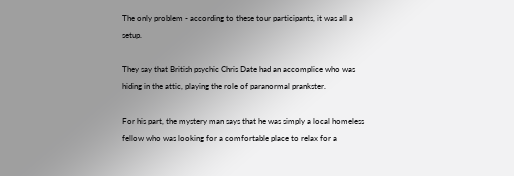The only problem - according to these tour participants, it was all a setup.

They say that British psychic Chris Date had an accomplice who was hiding in the attic, playing the role of paranormal prankster.

For his part, the mystery man says that he was simply a local homeless fellow who was looking for a comfortable place to relax for a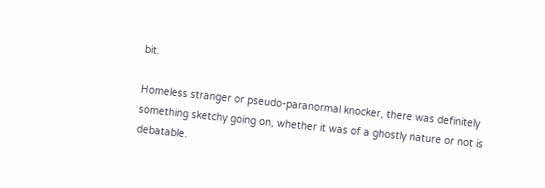bit.

Homeless stranger or pseudo-paranormal knocker, there was definitely something sketchy going on, whether it was of a ghostly nature or not is debatable.